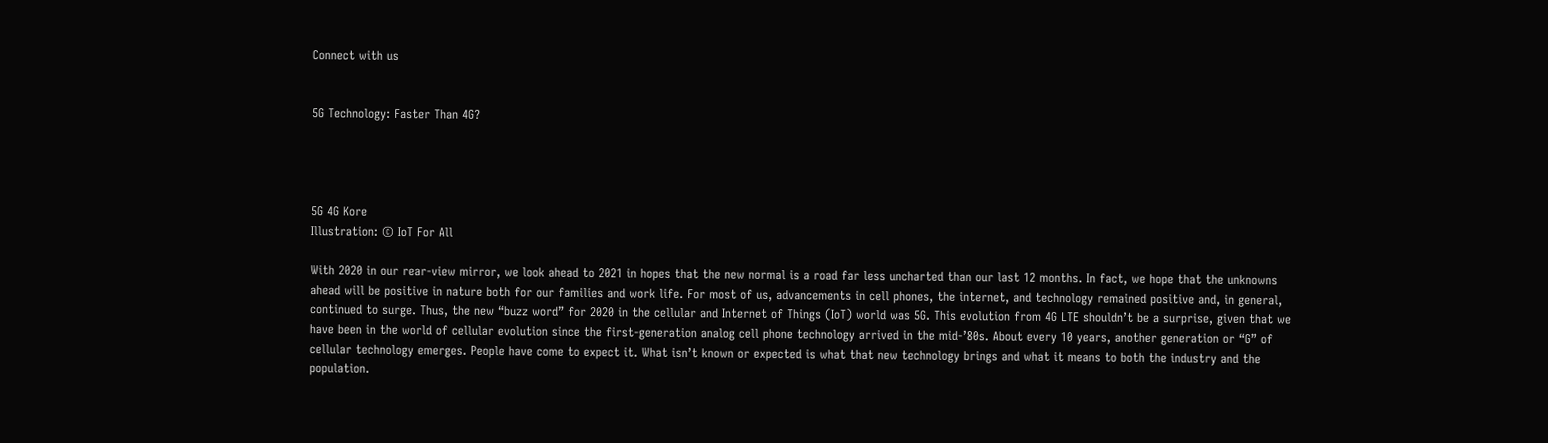Connect with us


5G Technology: Faster Than 4G?




5G 4G Kore
Illustration: © IoT For All

With 2020 in our rear-view mirror, we look ahead to 2021 in hopes that the new normal is a road far less uncharted than our last 12 months. In fact, we hope that the unknowns ahead will be positive in nature both for our families and work life. For most of us, advancements in cell phones, the internet, and technology remained positive and, in general, continued to surge. Thus, the new “buzz word” for 2020 in the cellular and Internet of Things (IoT) world was 5G. This evolution from 4G LTE shouldn’t be a surprise, given that we have been in the world of cellular evolution since the first-generation analog cell phone technology arrived in the mid-’80s. About every 10 years, another generation or “G” of cellular technology emerges. People have come to expect it. What isn’t known or expected is what that new technology brings and what it means to both the industry and the population.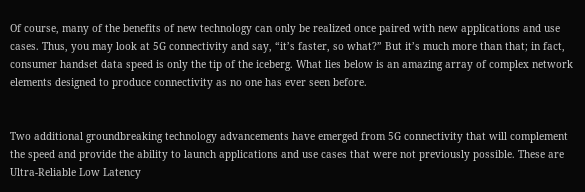Of course, many of the benefits of new technology can only be realized once paired with new applications and use cases. Thus, you may look at 5G connectivity and say, “it’s faster, so what?” But it’s much more than that; in fact, consumer handset data speed is only the tip of the iceberg. What lies below is an amazing array of complex network elements designed to produce connectivity as no one has ever seen before.


Two additional groundbreaking technology advancements have emerged from 5G connectivity that will complement the speed and provide the ability to launch applications and use cases that were not previously possible. These are Ultra-Reliable Low Latency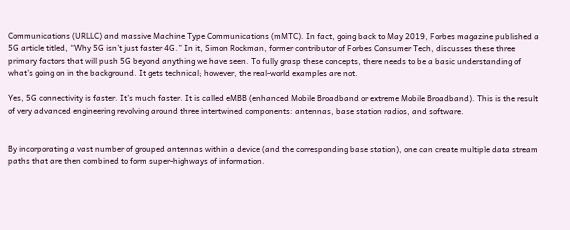Communications (URLLC) and massive Machine Type Communications (mMTC). In fact, going back to May 2019, Forbes magazine published a 5G article titled, “Why 5G isn’t just faster 4G.” In it, Simon Rockman, former contributor of Forbes Consumer Tech, discusses these three primary factors that will push 5G beyond anything we have seen. To fully grasp these concepts, there needs to be a basic understanding of what’s going on in the background. It gets technical; however, the real-world examples are not.

Yes, 5G connectivity is faster. It’s much faster. It is called eMBB (enhanced Mobile Broadband or extreme Mobile Broadband). This is the result of very advanced engineering revolving around three intertwined components: antennas, base station radios, and software.


By incorporating a vast number of grouped antennas within a device (and the corresponding base station), one can create multiple data stream paths that are then combined to form super-highways of information.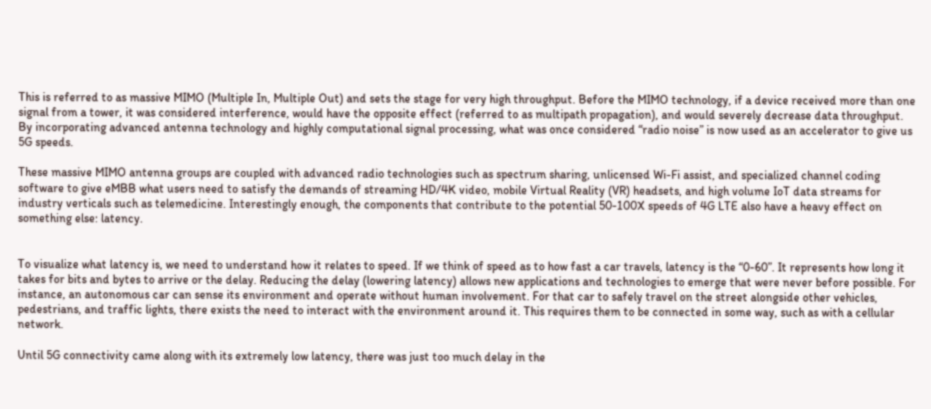This is referred to as massive MIMO (Multiple In, Multiple Out) and sets the stage for very high throughput. Before the MIMO technology, if a device received more than one signal from a tower, it was considered interference, would have the opposite effect (referred to as multipath propagation), and would severely decrease data throughput. By incorporating advanced antenna technology and highly computational signal processing, what was once considered “radio noise” is now used as an accelerator to give us 5G speeds.

These massive MIMO antenna groups are coupled with advanced radio technologies such as spectrum sharing, unlicensed Wi-Fi assist, and specialized channel coding software to give eMBB what users need to satisfy the demands of streaming HD/4K video, mobile Virtual Reality (VR) headsets, and high volume IoT data streams for industry verticals such as telemedicine. Interestingly enough, the components that contribute to the potential 50-100X speeds of 4G LTE also have a heavy effect on something else: latency.


To visualize what latency is, we need to understand how it relates to speed. If we think of speed as to how fast a car travels, latency is the “0-60”. It represents how long it takes for bits and bytes to arrive or the delay. Reducing the delay (lowering latency) allows new applications and technologies to emerge that were never before possible. For instance, an autonomous car can sense its environment and operate without human involvement. For that car to safely travel on the street alongside other vehicles, pedestrians, and traffic lights, there exists the need to interact with the environment around it. This requires them to be connected in some way, such as with a cellular network.

Until 5G connectivity came along with its extremely low latency, there was just too much delay in the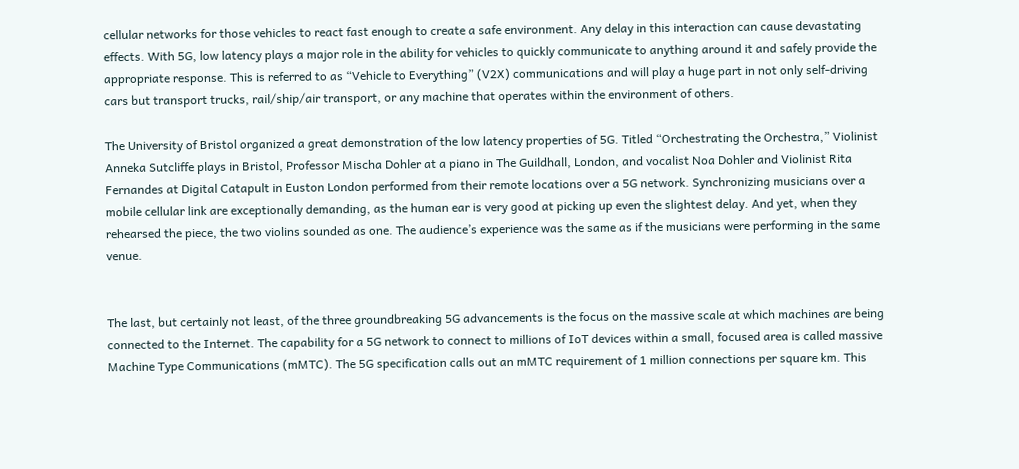cellular networks for those vehicles to react fast enough to create a safe environment. Any delay in this interaction can cause devastating effects. With 5G, low latency plays a major role in the ability for vehicles to quickly communicate to anything around it and safely provide the appropriate response. This is referred to as “Vehicle to Everything” (V2X) communications and will play a huge part in not only self-driving cars but transport trucks, rail/ship/air transport, or any machine that operates within the environment of others.

The University of Bristol organized a great demonstration of the low latency properties of 5G. Titled “Orchestrating the Orchestra,” Violinist Anneka Sutcliffe plays in Bristol, Professor Mischa Dohler at a piano in The Guildhall, London, and vocalist Noa Dohler and Violinist Rita Fernandes at Digital Catapult in Euston London performed from their remote locations over a 5G network. Synchronizing musicians over a mobile cellular link are exceptionally demanding, as the human ear is very good at picking up even the slightest delay. And yet, when they rehearsed the piece, the two violins sounded as one. The audience’s experience was the same as if the musicians were performing in the same venue.


The last, but certainly not least, of the three groundbreaking 5G advancements is the focus on the massive scale at which machines are being connected to the Internet. The capability for a 5G network to connect to millions of IoT devices within a small, focused area is called massive Machine Type Communications (mMTC). The 5G specification calls out an mMTC requirement of 1 million connections per square km. This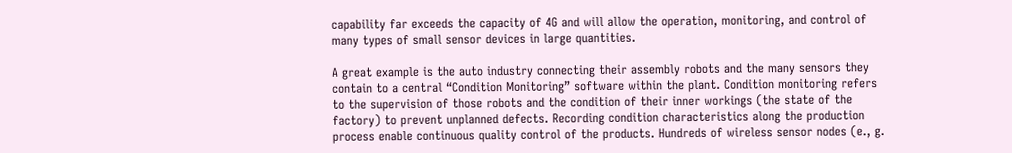capability far exceeds the capacity of 4G and will allow the operation, monitoring, and control of many types of small sensor devices in large quantities.

A great example is the auto industry connecting their assembly robots and the many sensors they contain to a central “Condition Monitoring” software within the plant. Condition monitoring refers to the supervision of those robots and the condition of their inner workings (the state of the factory) to prevent unplanned defects. Recording condition characteristics along the production process enable continuous quality control of the products. Hundreds of wireless sensor nodes (e., g.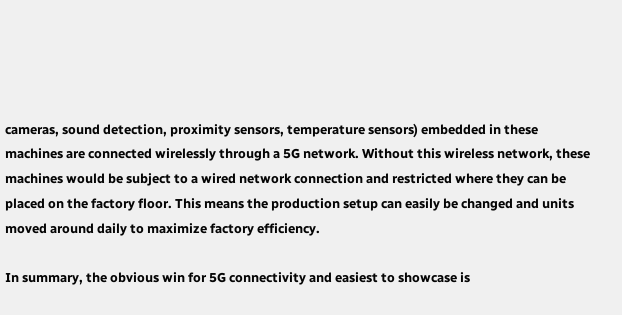cameras, sound detection, proximity sensors, temperature sensors) embedded in these machines are connected wirelessly through a 5G network. Without this wireless network, these machines would be subject to a wired network connection and restricted where they can be placed on the factory floor. This means the production setup can easily be changed and units moved around daily to maximize factory efficiency.

In summary, the obvious win for 5G connectivity and easiest to showcase is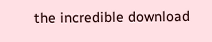the incredible download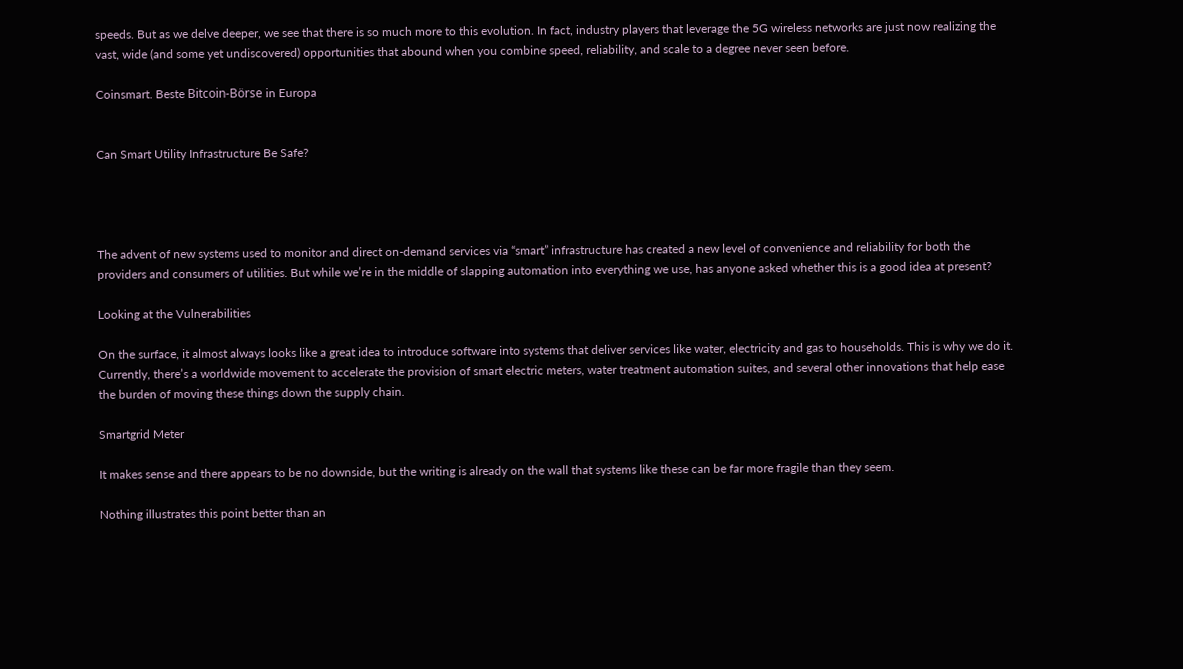speeds. But as we delve deeper, we see that there is so much more to this evolution. In fact, industry players that leverage the 5G wireless networks are just now realizing the vast, wide (and some yet undiscovered) opportunities that abound when you combine speed, reliability, and scale to a degree never seen before.

Coinsmart. Beste Bitcoin-Börse in Europa


Can Smart Utility Infrastructure Be Safe?




The advent of new systems used to monitor and direct on-demand services via “smart” infrastructure has created a new level of convenience and reliability for both the providers and consumers of utilities. But while we’re in the middle of slapping automation into everything we use, has anyone asked whether this is a good idea at present?

Looking at the Vulnerabilities

On the surface, it almost always looks like a great idea to introduce software into systems that deliver services like water, electricity and gas to households. This is why we do it. Currently, there’s a worldwide movement to accelerate the provision of smart electric meters, water treatment automation suites, and several other innovations that help ease the burden of moving these things down the supply chain.

Smartgrid Meter

It makes sense and there appears to be no downside, but the writing is already on the wall that systems like these can be far more fragile than they seem.

Nothing illustrates this point better than an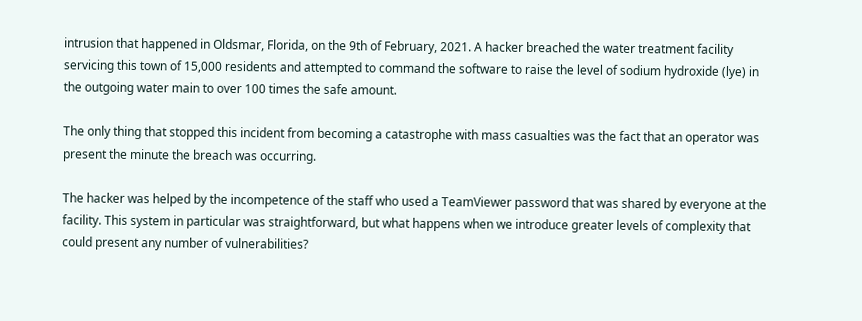intrusion that happened in Oldsmar, Florida, on the 9th of February, 2021. A hacker breached the water treatment facility servicing this town of 15,000 residents and attempted to command the software to raise the level of sodium hydroxide (lye) in the outgoing water main to over 100 times the safe amount.

The only thing that stopped this incident from becoming a catastrophe with mass casualties was the fact that an operator was present the minute the breach was occurring.

The hacker was helped by the incompetence of the staff who used a TeamViewer password that was shared by everyone at the facility. This system in particular was straightforward, but what happens when we introduce greater levels of complexity that could present any number of vulnerabilities?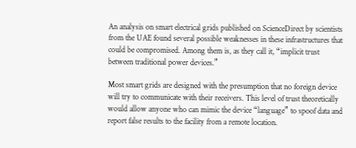An analysis on smart electrical grids published on ScienceDirect by scientists from the UAE found several possible weaknesses in these infrastructures that could be compromised. Among them is, as they call it, “implicit trust between traditional power devices.”

Most smart grids are designed with the presumption that no foreign device will try to communicate with their receivers. This level of trust theoretically would allow anyone who can mimic the device “language” to spoof data and report false results to the facility from a remote location.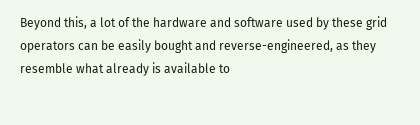Beyond this, a lot of the hardware and software used by these grid operators can be easily bought and reverse-engineered, as they resemble what already is available to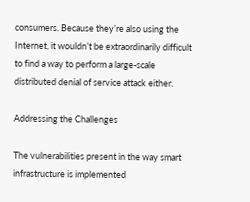consumers. Because they’re also using the Internet, it wouldn’t be extraordinarily difficult to find a way to perform a large-scale distributed denial of service attack either.

Addressing the Challenges

The vulnerabilities present in the way smart infrastructure is implemented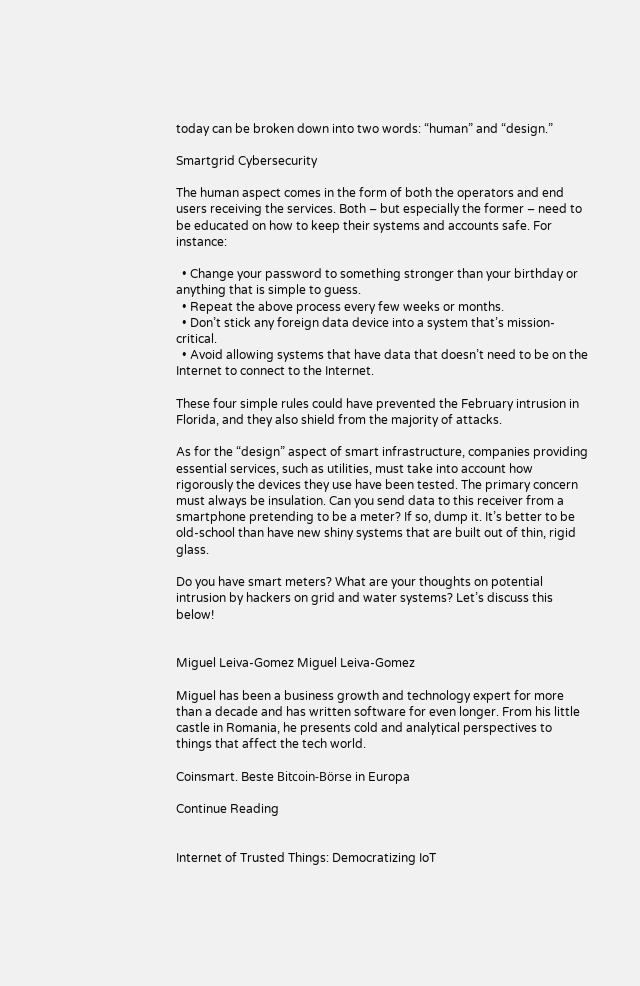today can be broken down into two words: “human” and “design.”

Smartgrid Cybersecurity

The human aspect comes in the form of both the operators and end users receiving the services. Both – but especially the former – need to be educated on how to keep their systems and accounts safe. For instance:

  • Change your password to something stronger than your birthday or anything that is simple to guess.
  • Repeat the above process every few weeks or months.
  • Don’t stick any foreign data device into a system that’s mission-critical.
  • Avoid allowing systems that have data that doesn’t need to be on the Internet to connect to the Internet.

These four simple rules could have prevented the February intrusion in Florida, and they also shield from the majority of attacks.

As for the “design” aspect of smart infrastructure, companies providing essential services, such as utilities, must take into account how rigorously the devices they use have been tested. The primary concern must always be insulation. Can you send data to this receiver from a smartphone pretending to be a meter? If so, dump it. It’s better to be old-school than have new shiny systems that are built out of thin, rigid glass.

Do you have smart meters? What are your thoughts on potential intrusion by hackers on grid and water systems? Let’s discuss this below!


Miguel Leiva-Gomez Miguel Leiva-Gomez

Miguel has been a business growth and technology expert for more than a decade and has written software for even longer. From his little castle in Romania, he presents cold and analytical perspectives to things that affect the tech world.

Coinsmart. Beste Bitcoin-Börse in Europa

Continue Reading


Internet of Trusted Things: Democratizing IoT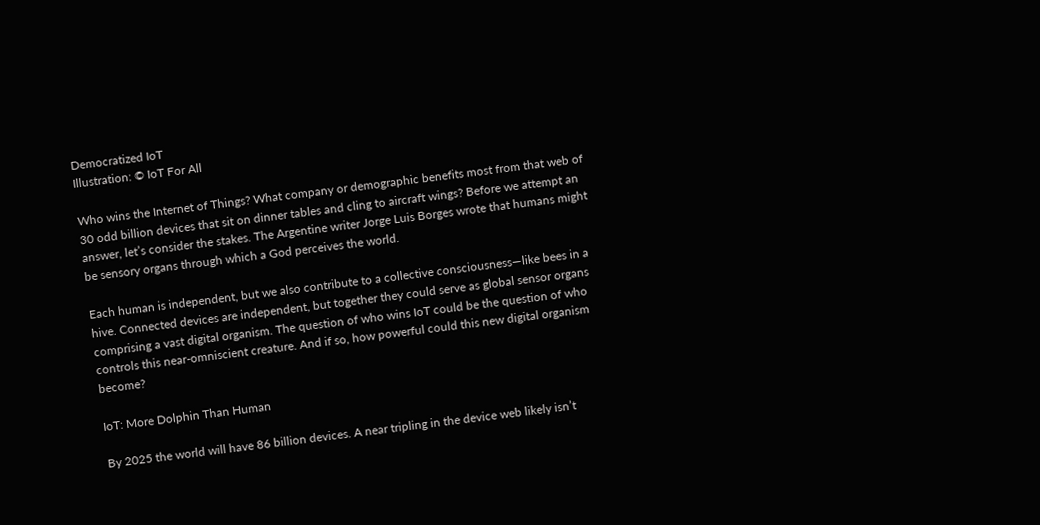Democratized IoT
Illustration: © IoT For All

Who wins the Internet of Things? What company or demographic benefits most from that web of 30 odd billion devices that sit on dinner tables and cling to aircraft wings? Before we attempt an answer, let’s consider the stakes. The Argentine writer Jorge Luis Borges wrote that humans might be sensory organs through which a God perceives the world.

Each human is independent, but we also contribute to a collective consciousness—like bees in a hive. Connected devices are independent, but together they could serve as global sensor organs comprising a vast digital organism. The question of who wins IoT could be the question of who controls this near-omniscient creature. And if so, how powerful could this new digital organism become?

IoT: More Dolphin Than Human

By 2025 the world will have 86 billion devices. A near tripling in the device web likely isn’t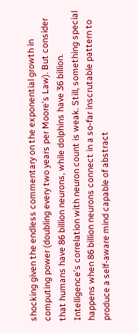shocking given the endless commentary on the exponential growth in computing power (doubling every two years per Moore’s Law). But consider that humans have 86 billion neurons, while dolphins have 36 billion. Intelligence’s correlation with neuron count is weak. Still, something special happens when 86 billion neurons connect in a so-far inscrutable pattern to produce a self-aware mind capable of abstract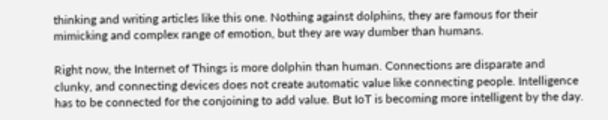thinking and writing articles like this one. Nothing against dolphins, they are famous for their mimicking and complex range of emotion, but they are way dumber than humans.

Right now, the Internet of Things is more dolphin than human. Connections are disparate and clunky, and connecting devices does not create automatic value like connecting people. Intelligence has to be connected for the conjoining to add value. But IoT is becoming more intelligent by the day.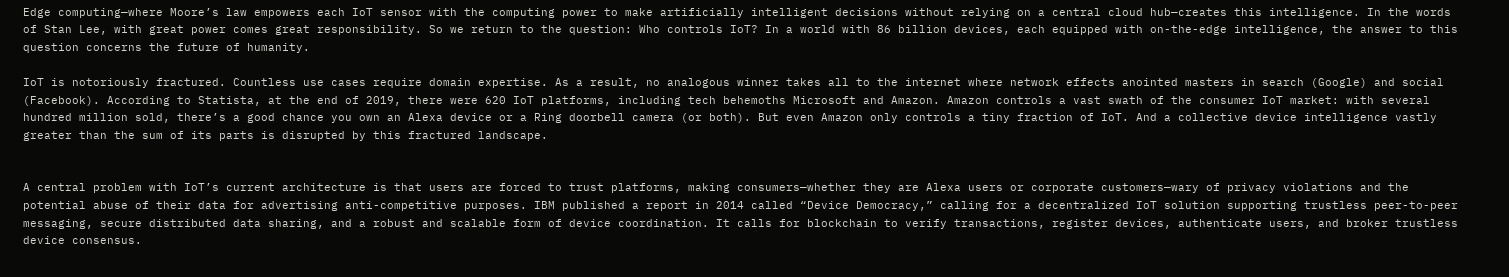Edge computing—where Moore’s law empowers each IoT sensor with the computing power to make artificially intelligent decisions without relying on a central cloud hub—creates this intelligence. In the words of Stan Lee, with great power comes great responsibility. So we return to the question: Who controls IoT? In a world with 86 billion devices, each equipped with on-the-edge intelligence, the answer to this question concerns the future of humanity.

IoT is notoriously fractured. Countless use cases require domain expertise. As a result, no analogous winner takes all to the internet where network effects anointed masters in search (Google) and social (Facebook). According to Statista, at the end of 2019, there were 620 IoT platforms, including tech behemoths Microsoft and Amazon. Amazon controls a vast swath of the consumer IoT market: with several hundred million sold, there’s a good chance you own an Alexa device or a Ring doorbell camera (or both). But even Amazon only controls a tiny fraction of IoT. And a collective device intelligence vastly greater than the sum of its parts is disrupted by this fractured landscape.


A central problem with IoT’s current architecture is that users are forced to trust platforms, making consumers—whether they are Alexa users or corporate customers—wary of privacy violations and the potential abuse of their data for advertising anti-competitive purposes. IBM published a report in 2014 called “Device Democracy,” calling for a decentralized IoT solution supporting trustless peer-to-peer messaging, secure distributed data sharing, and a robust and scalable form of device coordination. It calls for blockchain to verify transactions, register devices, authenticate users, and broker trustless device consensus.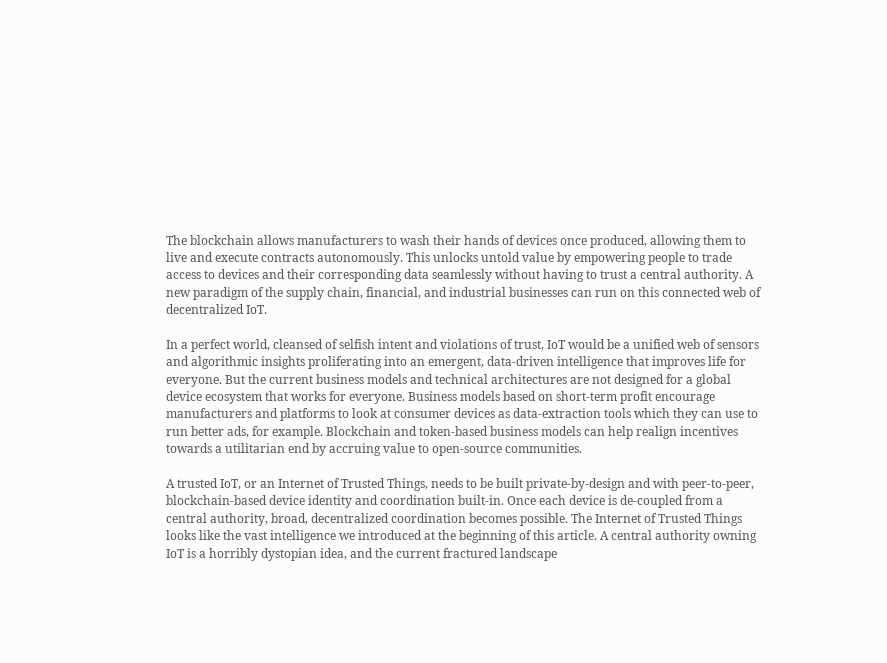The blockchain allows manufacturers to wash their hands of devices once produced, allowing them to live and execute contracts autonomously. This unlocks untold value by empowering people to trade access to devices and their corresponding data seamlessly without having to trust a central authority. A new paradigm of the supply chain, financial, and industrial businesses can run on this connected web of decentralized IoT.

In a perfect world, cleansed of selfish intent and violations of trust, IoT would be a unified web of sensors and algorithmic insights proliferating into an emergent, data-driven intelligence that improves life for everyone. But the current business models and technical architectures are not designed for a global device ecosystem that works for everyone. Business models based on short-term profit encourage manufacturers and platforms to look at consumer devices as data-extraction tools which they can use to run better ads, for example. Blockchain and token-based business models can help realign incentives towards a utilitarian end by accruing value to open-source communities.

A trusted IoT, or an Internet of Trusted Things, needs to be built private-by-design and with peer-to-peer, blockchain-based device identity and coordination built-in. Once each device is de-coupled from a central authority, broad, decentralized coordination becomes possible. The Internet of Trusted Things looks like the vast intelligence we introduced at the beginning of this article. A central authority owning IoT is a horribly dystopian idea, and the current fractured landscape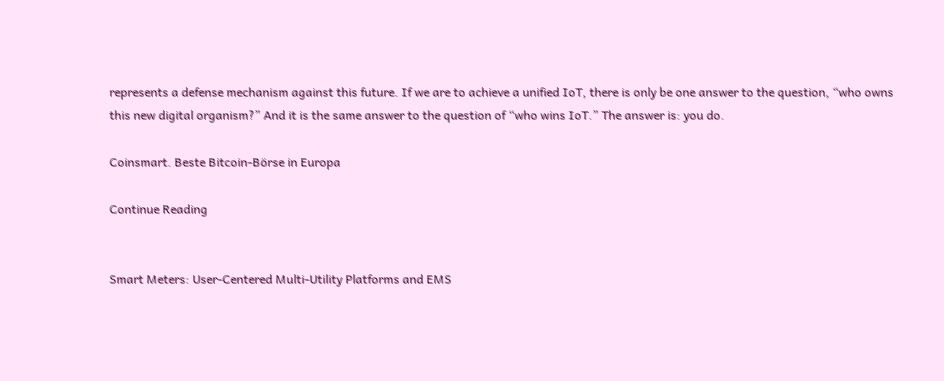represents a defense mechanism against this future. If we are to achieve a unified IoT, there is only be one answer to the question, “who owns this new digital organism?” And it is the same answer to the question of “who wins IoT.” The answer is: you do.

Coinsmart. Beste Bitcoin-Börse in Europa

Continue Reading


Smart Meters: User-Centered Multi-Utility Platforms and EMS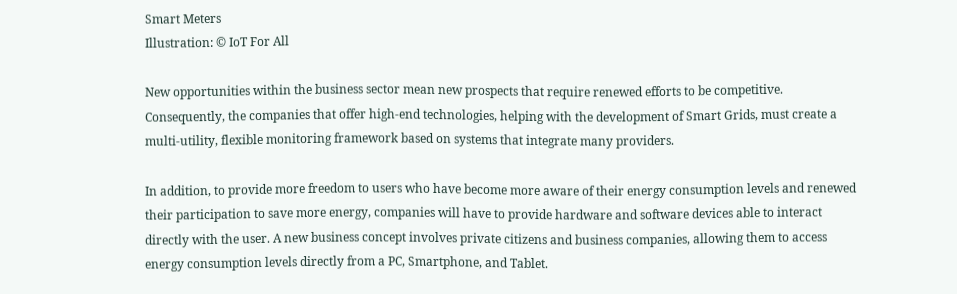Smart Meters
Illustration: © IoT For All

New opportunities within the business sector mean new prospects that require renewed efforts to be competitive. Consequently, the companies that offer high-end technologies, helping with the development of Smart Grids, must create a multi-utility, flexible monitoring framework based on systems that integrate many providers.

In addition, to provide more freedom to users who have become more aware of their energy consumption levels and renewed their participation to save more energy, companies will have to provide hardware and software devices able to interact directly with the user. A new business concept involves private citizens and business companies, allowing them to access energy consumption levels directly from a PC, Smartphone, and Tablet.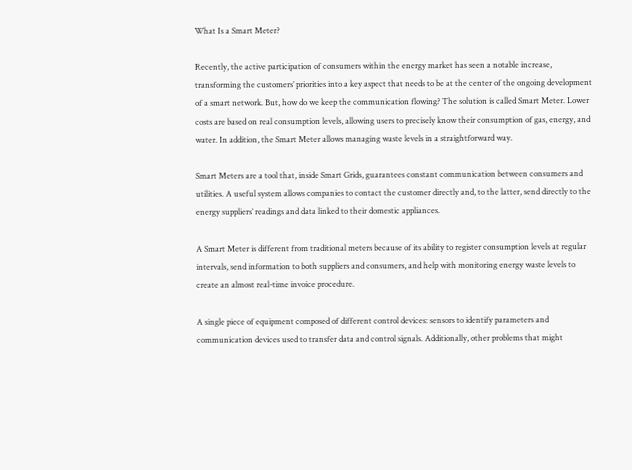What Is a Smart Meter?

Recently, the active participation of consumers within the energy market has seen a notable increase, transforming the customers’ priorities into a key aspect that needs to be at the center of the ongoing development of a smart network. But, how do we keep the communication flowing? The solution is called Smart Meter. Lower costs are based on real consumption levels, allowing users to precisely know their consumption of gas, energy, and water. In addition, the Smart Meter allows managing waste levels in a straightforward way.

Smart Meters are a tool that, inside Smart Grids, guarantees constant communication between consumers and utilities. A useful system allows companies to contact the customer directly and, to the latter, send directly to the energy suppliers’ readings and data linked to their domestic appliances.

A Smart Meter is different from traditional meters because of its ability to register consumption levels at regular intervals, send information to both suppliers and consumers, and help with monitoring energy waste levels to create an almost real-time invoice procedure.

A single piece of equipment composed of different control devices: sensors to identify parameters and communication devices used to transfer data and control signals. Additionally, other problems that might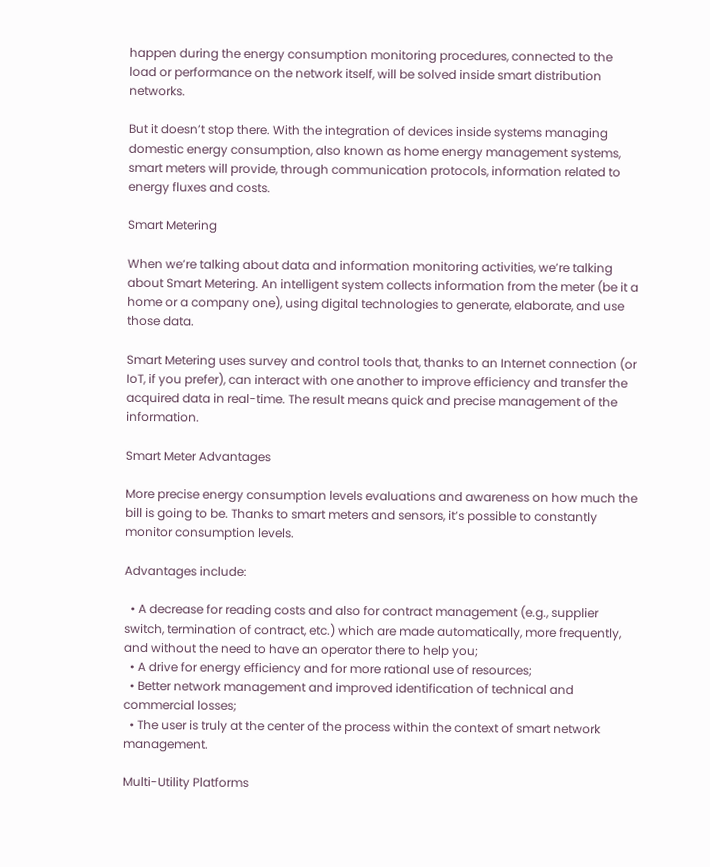happen during the energy consumption monitoring procedures, connected to the load or performance on the network itself, will be solved inside smart distribution networks.

But it doesn’t stop there. With the integration of devices inside systems managing domestic energy consumption, also known as home energy management systems, smart meters will provide, through communication protocols, information related to energy fluxes and costs.

Smart Metering

When we’re talking about data and information monitoring activities, we’re talking about Smart Metering. An intelligent system collects information from the meter (be it a home or a company one), using digital technologies to generate, elaborate, and use those data.

Smart Metering uses survey and control tools that, thanks to an Internet connection (or IoT, if you prefer), can interact with one another to improve efficiency and transfer the acquired data in real-time. The result means quick and precise management of the information.

Smart Meter Advantages

More precise energy consumption levels evaluations and awareness on how much the bill is going to be. Thanks to smart meters and sensors, it’s possible to constantly monitor consumption levels.

Advantages include:

  • A decrease for reading costs and also for contract management (e.g., supplier switch, termination of contract, etc.) which are made automatically, more frequently, and without the need to have an operator there to help you;
  • A drive for energy efficiency and for more rational use of resources;
  • Better network management and improved identification of technical and commercial losses;
  • The user is truly at the center of the process within the context of smart network management.

Multi-Utility Platforms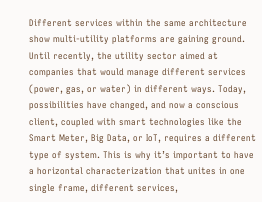Different services within the same architecture show multi-utility platforms are gaining ground. Until recently, the utility sector aimed at companies that would manage different services (power, gas, or water) in different ways. Today, possibilities have changed, and now a conscious client, coupled with smart technologies like the Smart Meter, Big Data, or IoT, requires a different type of system. This is why it’s important to have a horizontal characterization that unites in one single frame, different services,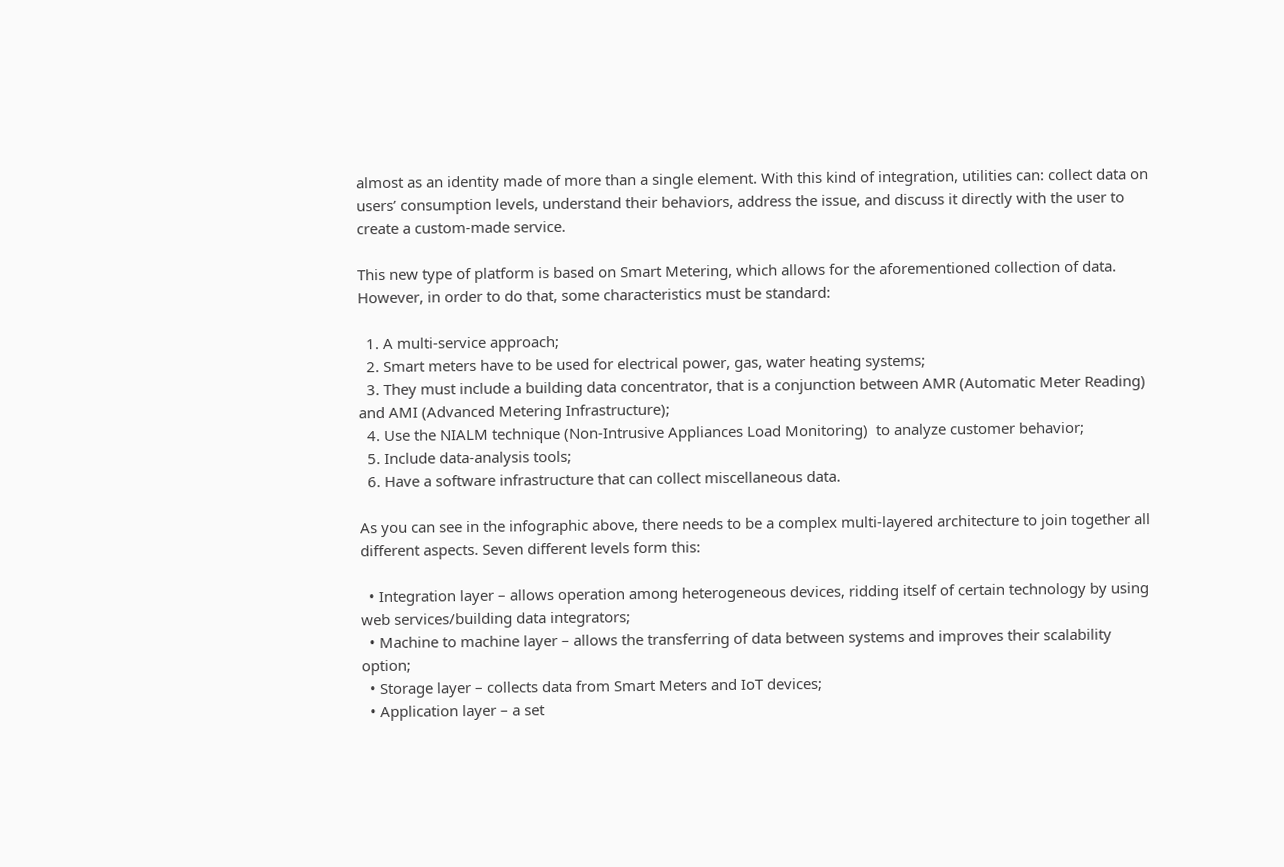almost as an identity made of more than a single element. With this kind of integration, utilities can: collect data on users’ consumption levels, understand their behaviors, address the issue, and discuss it directly with the user to create a custom-made service.

This new type of platform is based on Smart Metering, which allows for the aforementioned collection of data. However, in order to do that, some characteristics must be standard:

  1. A multi-service approach;
  2. Smart meters have to be used for electrical power, gas, water heating systems;
  3. They must include a building data concentrator, that is a conjunction between AMR (Automatic Meter Reading) and AMI (Advanced Metering Infrastructure);
  4. Use the NIALM technique (Non-Intrusive Appliances Load Monitoring)  to analyze customer behavior;
  5. Include data-analysis tools;
  6. Have a software infrastructure that can collect miscellaneous data.

As you can see in the infographic above, there needs to be a complex multi-layered architecture to join together all different aspects. Seven different levels form this:

  • Integration layer – allows operation among heterogeneous devices, ridding itself of certain technology by using web services/building data integrators;
  • Machine to machine layer – allows the transferring of data between systems and improves their scalability option;
  • Storage layer – collects data from Smart Meters and IoT devices;
  • Application layer – a set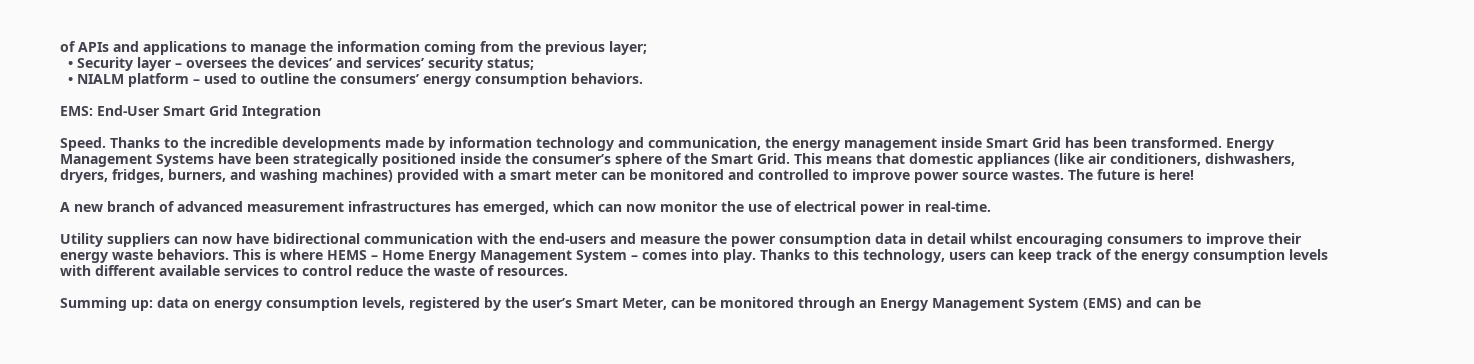of APIs and applications to manage the information coming from the previous layer;
  • Security layer – oversees the devices’ and services’ security status;
  • NIALM platform – used to outline the consumers’ energy consumption behaviors.

EMS: End-User Smart Grid Integration

Speed. Thanks to the incredible developments made by information technology and communication, the energy management inside Smart Grid has been transformed. Energy Management Systems have been strategically positioned inside the consumer’s sphere of the Smart Grid. This means that domestic appliances (like air conditioners, dishwashers, dryers, fridges, burners, and washing machines) provided with a smart meter can be monitored and controlled to improve power source wastes. The future is here!

A new branch of advanced measurement infrastructures has emerged, which can now monitor the use of electrical power in real-time.

Utility suppliers can now have bidirectional communication with the end-users and measure the power consumption data in detail whilst encouraging consumers to improve their energy waste behaviors. This is where HEMS – Home Energy Management System – comes into play. Thanks to this technology, users can keep track of the energy consumption levels with different available services to control reduce the waste of resources.

Summing up: data on energy consumption levels, registered by the user’s Smart Meter, can be monitored through an Energy Management System (EMS) and can be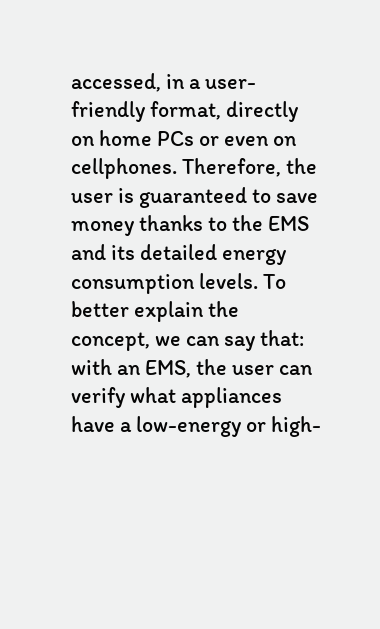accessed, in a user-friendly format, directly on home PCs or even on cellphones. Therefore, the user is guaranteed to save money thanks to the EMS and its detailed energy consumption levels. To better explain the concept, we can say that: with an EMS, the user can verify what appliances have a low-energy or high-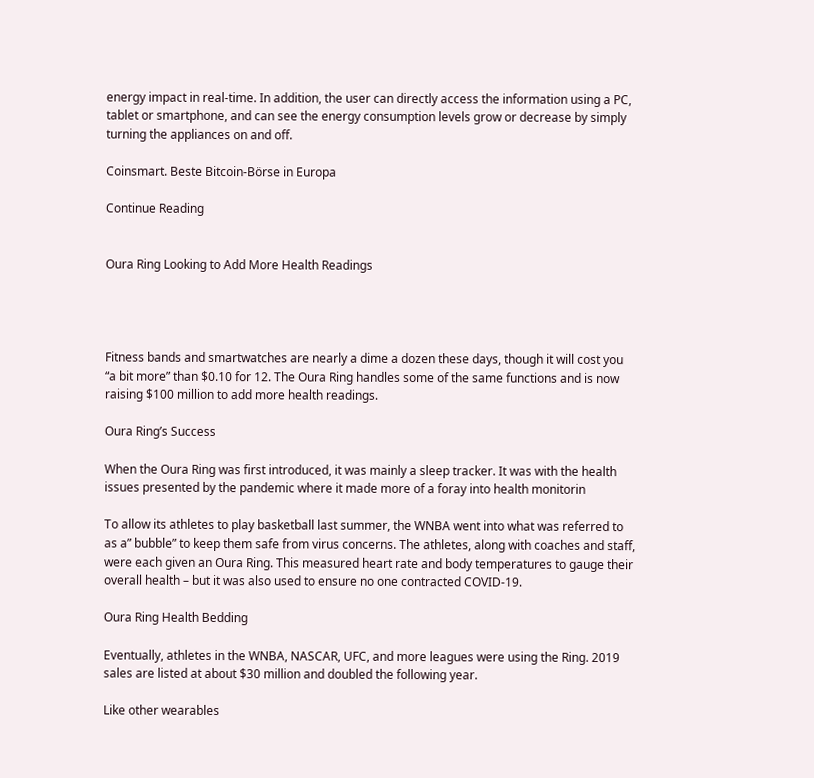energy impact in real-time. In addition, the user can directly access the information using a PC, tablet or smartphone, and can see the energy consumption levels grow or decrease by simply turning the appliances on and off.

Coinsmart. Beste Bitcoin-Börse in Europa

Continue Reading


Oura Ring Looking to Add More Health Readings




Fitness bands and smartwatches are nearly a dime a dozen these days, though it will cost you “a bit more” than $0.10 for 12. The Oura Ring handles some of the same functions and is now raising $100 million to add more health readings.

Oura Ring’s Success

When the Oura Ring was first introduced, it was mainly a sleep tracker. It was with the health issues presented by the pandemic where it made more of a foray into health monitorin

To allow its athletes to play basketball last summer, the WNBA went into what was referred to as a” bubble” to keep them safe from virus concerns. The athletes, along with coaches and staff, were each given an Oura Ring. This measured heart rate and body temperatures to gauge their overall health – but it was also used to ensure no one contracted COVID-19.

Oura Ring Health Bedding

Eventually, athletes in the WNBA, NASCAR, UFC, and more leagues were using the Ring. 2019 sales are listed at about $30 million and doubled the following year.

Like other wearables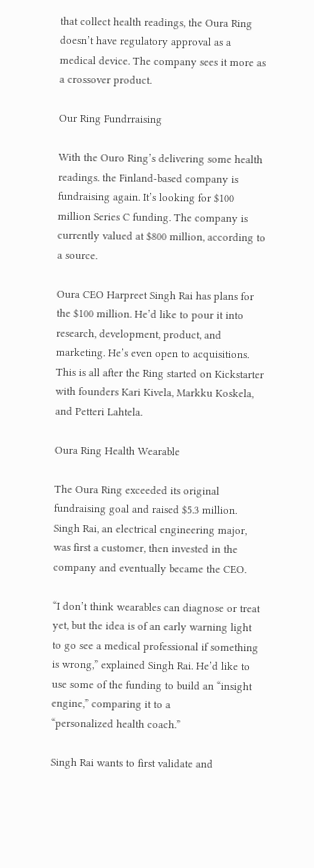that collect health readings, the Oura Ring doesn’t have regulatory approval as a medical device. The company sees it more as a crossover product.

Our Ring Fundrraising

With the Ouro Ring’s delivering some health readings. the Finland-based company is fundraising again. It’s looking for $100 million Series C funding. The company is currently valued at $800 million, according to a source.

Oura CEO Harpreet Singh Rai has plans for the $100 million. He’d like to pour it into research, development, product, and marketing. He’s even open to acquisitions. This is all after the Ring started on Kickstarter with founders Kari Kivela, Markku Koskela, and Petteri Lahtela.

Oura Ring Health Wearable

The Oura Ring exceeded its original fundraising goal and raised $5.3 million. Singh Rai, an electrical engineering major, was first a customer, then invested in the company and eventually became the CEO.

“I don’t think wearables can diagnose or treat yet, but the idea is of an early warning light to go see a medical professional if something is wrong,” explained Singh Rai. He’d like to use some of the funding to build an “insight engine,” comparing it to a
“personalized health coach.”

Singh Rai wants to first validate and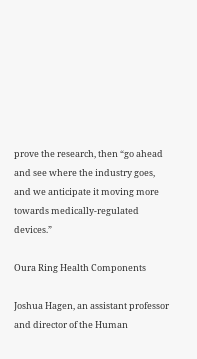prove the research, then “go ahead and see where the industry goes, and we anticipate it moving more towards medically-regulated devices.”

Oura Ring Health Components

Joshua Hagen, an assistant professor and director of the Human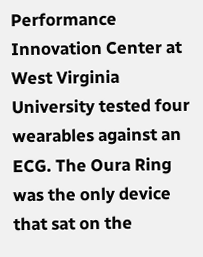Performance Innovation Center at West Virginia University tested four wearables against an ECG. The Oura Ring was the only device that sat on the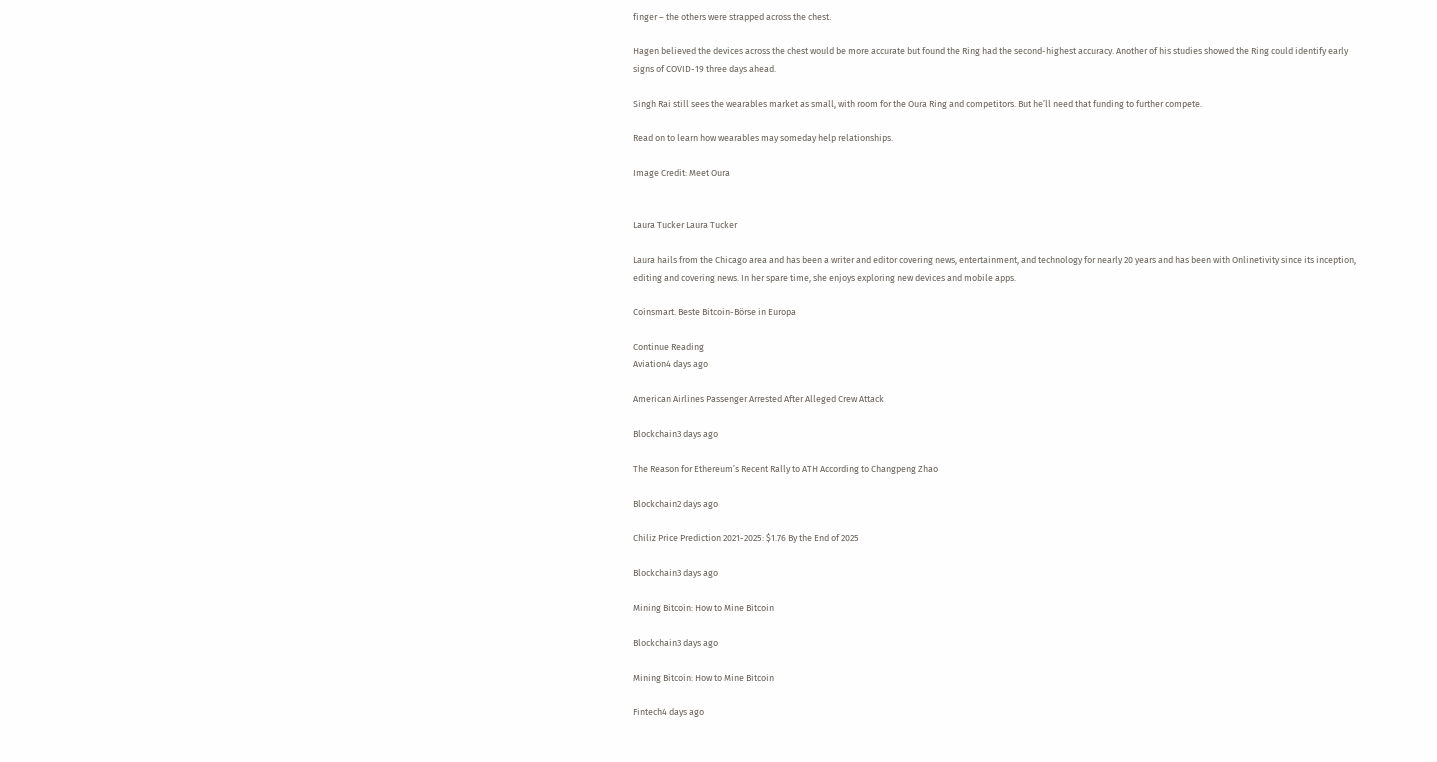finger – the others were strapped across the chest.

Hagen believed the devices across the chest would be more accurate but found the Ring had the second-highest accuracy. Another of his studies showed the Ring could identify early signs of COVID-19 three days ahead.

Singh Rai still sees the wearables market as small, with room for the Oura Ring and competitors. But he’ll need that funding to further compete.

Read on to learn how wearables may someday help relationships.

Image Credit: Meet Oura


Laura Tucker Laura Tucker

Laura hails from the Chicago area and has been a writer and editor covering news, entertainment, and technology for nearly 20 years and has been with Onlinetivity since its inception, editing and covering news. In her spare time, she enjoys exploring new devices and mobile apps.

Coinsmart. Beste Bitcoin-Börse in Europa

Continue Reading
Aviation4 days ago

American Airlines Passenger Arrested After Alleged Crew Attack

Blockchain3 days ago

The Reason for Ethereum’s Recent Rally to ATH According to Changpeng Zhao

Blockchain2 days ago

Chiliz Price Prediction 2021-2025: $1.76 By the End of 2025

Blockchain3 days ago

Mining Bitcoin: How to Mine Bitcoin

Blockchain3 days ago

Mining Bitcoin: How to Mine Bitcoin

Fintech4 days ago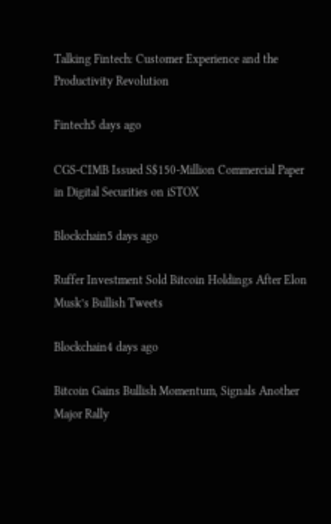Talking Fintech: Customer Experience and the Productivity Revolution

Fintech5 days ago

CGS-CIMB Issued S$150-Million Commercial Paper in Digital Securities on iSTOX

Blockchain5 days ago

Ruffer Investment Sold Bitcoin Holdings After Elon Musk’s Bullish Tweets

Blockchain4 days ago

Bitcoin Gains Bullish Momentum, Signals Another Major Rally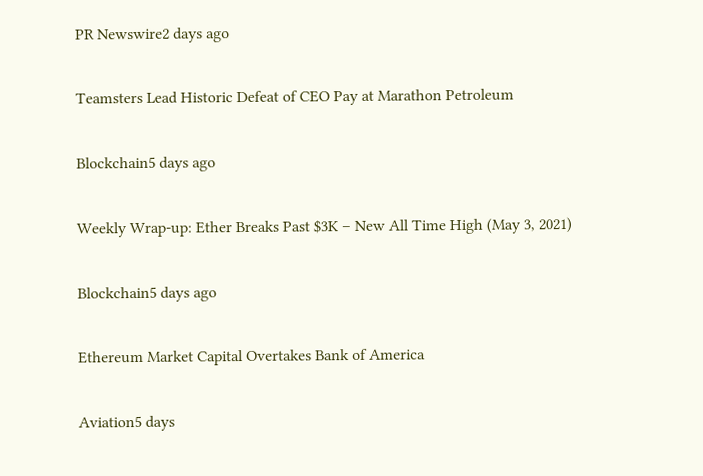PR Newswire2 days ago

Teamsters Lead Historic Defeat of CEO Pay at Marathon Petroleum

Blockchain5 days ago

Weekly Wrap-up: Ether Breaks Past $3K – New All Time High (May 3, 2021)

Blockchain5 days ago

Ethereum Market Capital Overtakes Bank of America

Aviation5 days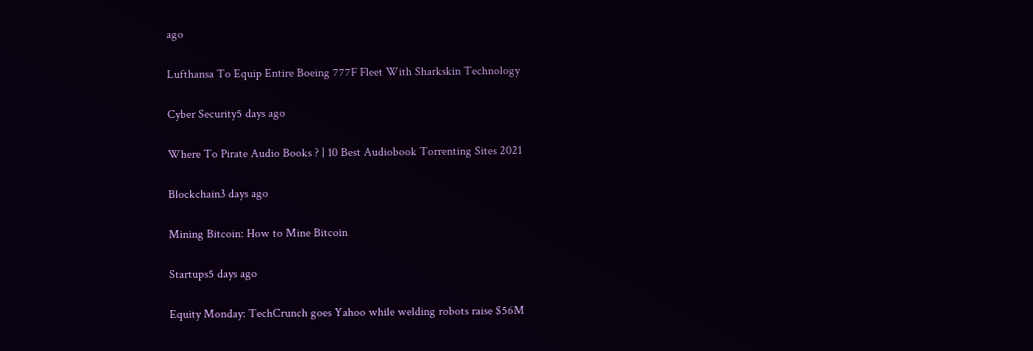ago

Lufthansa To Equip Entire Boeing 777F Fleet With Sharkskin Technology

Cyber Security5 days ago

Where To Pirate Audio Books ? | 10 Best Audiobook Torrenting Sites 2021

Blockchain3 days ago

Mining Bitcoin: How to Mine Bitcoin

Startups5 days ago

Equity Monday: TechCrunch goes Yahoo while welding robots raise $56M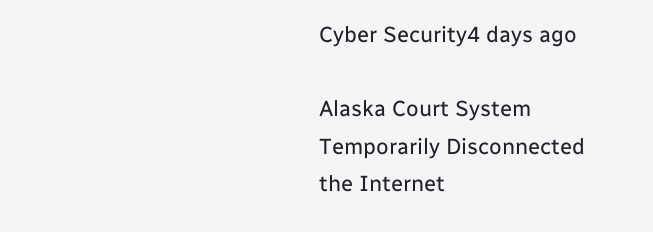Cyber Security4 days ago

Alaska Court System Temporarily Disconnected the Internet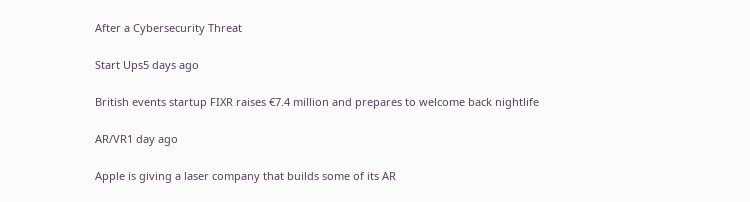After a Cybersecurity Threat

Start Ups5 days ago

British events startup FIXR raises €7.4 million and prepares to welcome back nightlife

AR/VR1 day ago

Apple is giving a laser company that builds some of its AR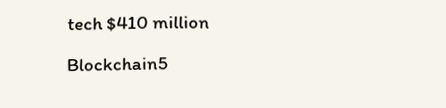tech $410 million

Blockchain5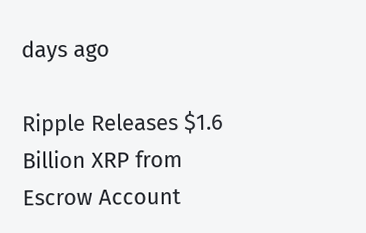days ago

Ripple Releases $1.6 Billion XRP from Escrow Account